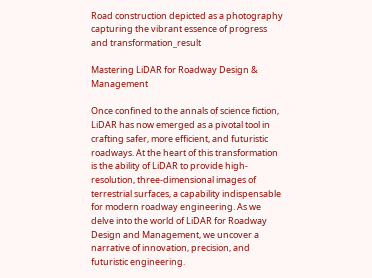Road construction depicted as a photography capturing the vibrant essence of progress and transformation_result

Mastering LiDAR for Roadway Design & Management

Once confined to the annals of science fiction, LiDAR has now emerged as a pivotal tool in crafting safer, more efficient, and futuristic roadways. At the heart of this transformation is the ability of LiDAR to provide high-resolution, three-dimensional images of terrestrial surfaces, a capability indispensable for modern roadway engineering. As we delve into the world of LiDAR for Roadway Design and Management, we uncover a narrative of innovation, precision, and futuristic engineering.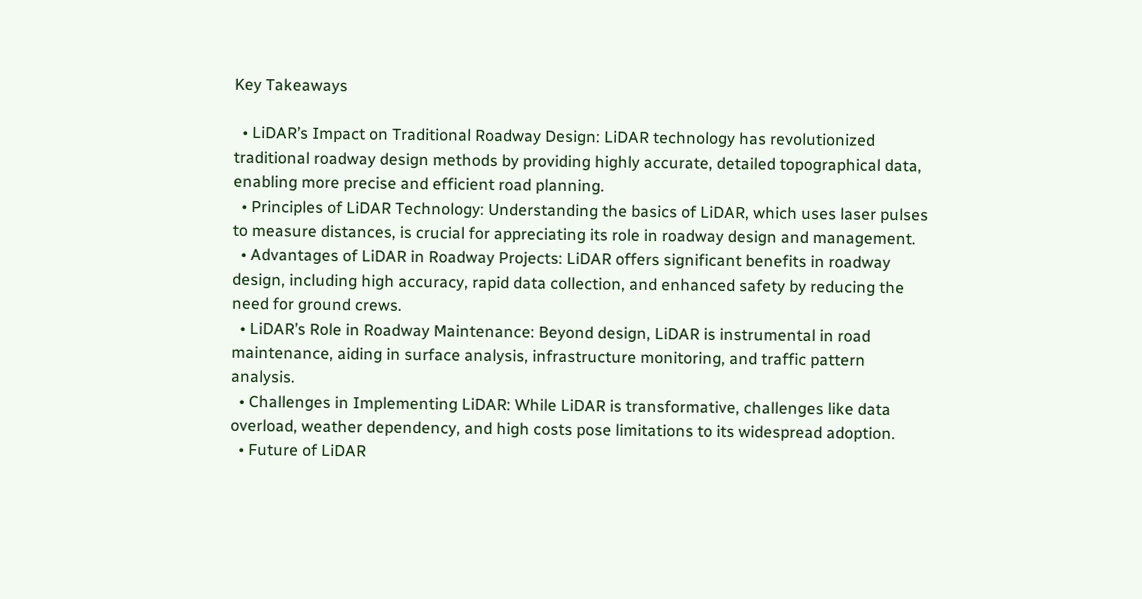Key Takeaways

  • LiDAR’s Impact on Traditional Roadway Design: LiDAR technology has revolutionized traditional roadway design methods by providing highly accurate, detailed topographical data, enabling more precise and efficient road planning.
  • Principles of LiDAR Technology: Understanding the basics of LiDAR, which uses laser pulses to measure distances, is crucial for appreciating its role in roadway design and management.
  • Advantages of LiDAR in Roadway Projects: LiDAR offers significant benefits in roadway design, including high accuracy, rapid data collection, and enhanced safety by reducing the need for ground crews.
  • LiDAR’s Role in Roadway Maintenance: Beyond design, LiDAR is instrumental in road maintenance, aiding in surface analysis, infrastructure monitoring, and traffic pattern analysis.
  • Challenges in Implementing LiDAR: While LiDAR is transformative, challenges like data overload, weather dependency, and high costs pose limitations to its widespread adoption.
  • Future of LiDAR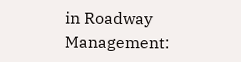in Roadway Management: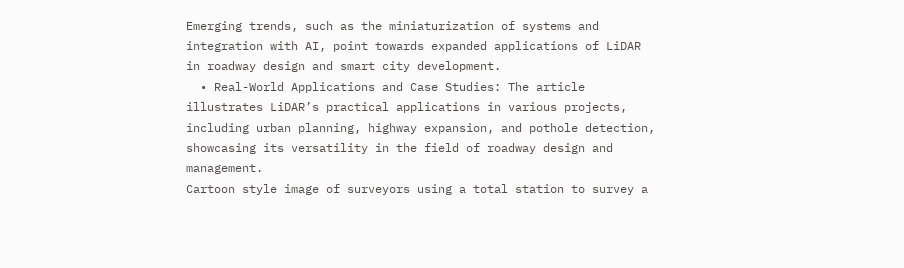Emerging trends, such as the miniaturization of systems and integration with AI, point towards expanded applications of LiDAR in roadway design and smart city development.
  • Real-World Applications and Case Studies: The article illustrates LiDAR’s practical applications in various projects, including urban planning, highway expansion, and pothole detection, showcasing its versatility in the field of roadway design and management.
Cartoon style image of surveyors using a total station to survey a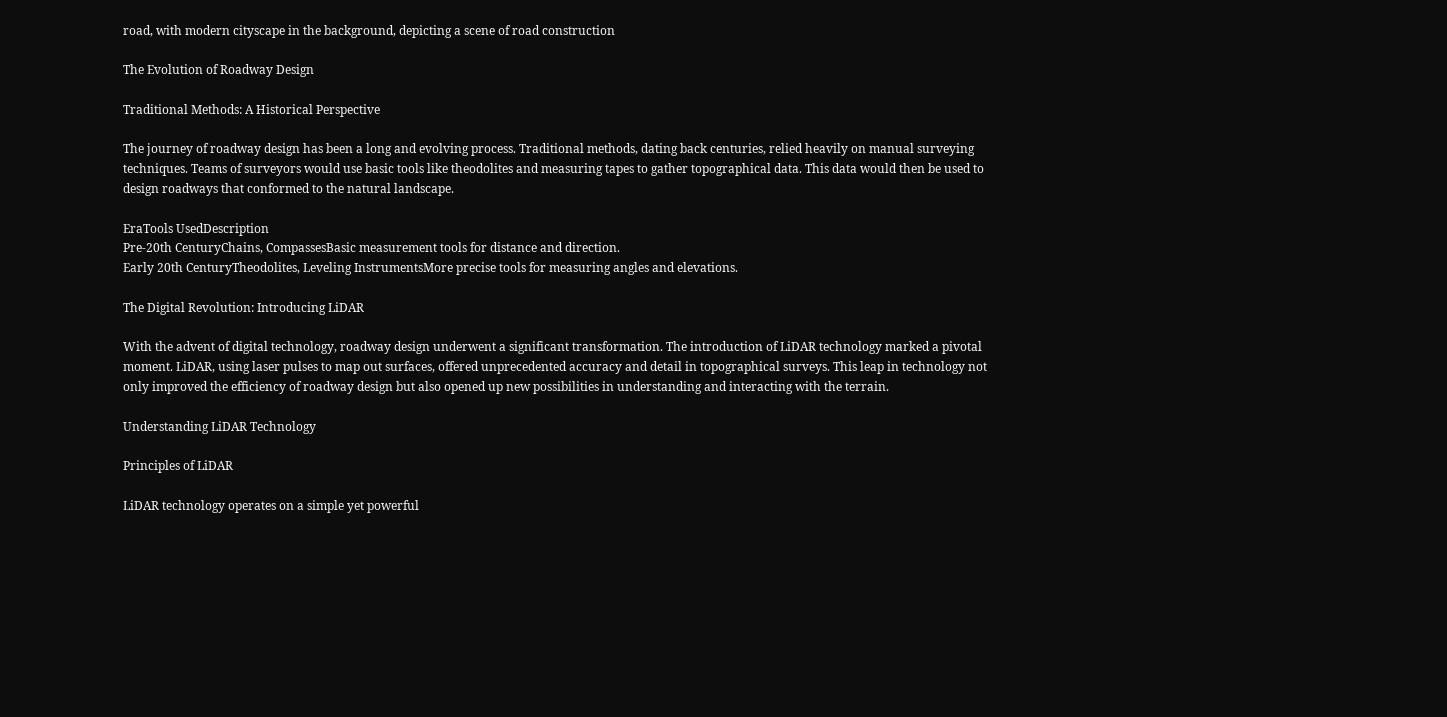road, with modern cityscape in the background, depicting a scene of road construction

The Evolution of Roadway Design

Traditional Methods: A Historical Perspective

The journey of roadway design has been a long and evolving process. Traditional methods, dating back centuries, relied heavily on manual surveying techniques. Teams of surveyors would use basic tools like theodolites and measuring tapes to gather topographical data. This data would then be used to design roadways that conformed to the natural landscape.

EraTools UsedDescription
Pre-20th CenturyChains, CompassesBasic measurement tools for distance and direction.
Early 20th CenturyTheodolites, Leveling InstrumentsMore precise tools for measuring angles and elevations.

The Digital Revolution: Introducing LiDAR

With the advent of digital technology, roadway design underwent a significant transformation. The introduction of LiDAR technology marked a pivotal moment. LiDAR, using laser pulses to map out surfaces, offered unprecedented accuracy and detail in topographical surveys. This leap in technology not only improved the efficiency of roadway design but also opened up new possibilities in understanding and interacting with the terrain.

Understanding LiDAR Technology

Principles of LiDAR

LiDAR technology operates on a simple yet powerful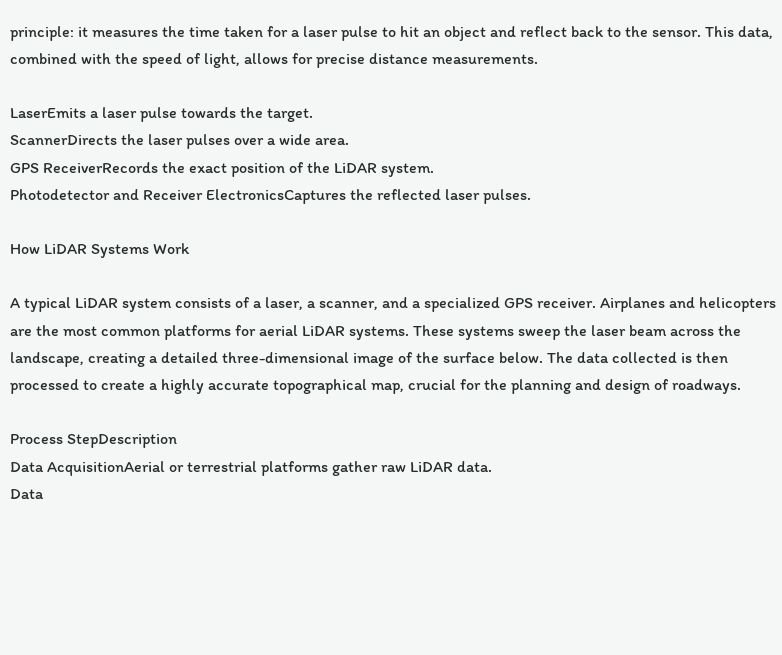principle: it measures the time taken for a laser pulse to hit an object and reflect back to the sensor. This data, combined with the speed of light, allows for precise distance measurements.

LaserEmits a laser pulse towards the target.
ScannerDirects the laser pulses over a wide area.
GPS ReceiverRecords the exact position of the LiDAR system.
Photodetector and Receiver ElectronicsCaptures the reflected laser pulses.

How LiDAR Systems Work

A typical LiDAR system consists of a laser, a scanner, and a specialized GPS receiver. Airplanes and helicopters are the most common platforms for aerial LiDAR systems. These systems sweep the laser beam across the landscape, creating a detailed three-dimensional image of the surface below. The data collected is then processed to create a highly accurate topographical map, crucial for the planning and design of roadways.

Process StepDescription
Data AcquisitionAerial or terrestrial platforms gather raw LiDAR data.
Data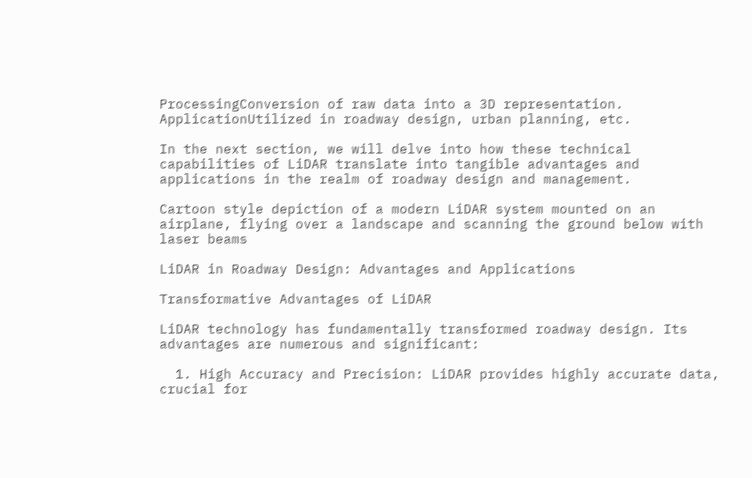ProcessingConversion of raw data into a 3D representation.
ApplicationUtilized in roadway design, urban planning, etc.

In the next section, we will delve into how these technical capabilities of LiDAR translate into tangible advantages and applications in the realm of roadway design and management.

Cartoon style depiction of a modern LiDAR system mounted on an airplane, flying over a landscape and scanning the ground below with laser beams

LiDAR in Roadway Design: Advantages and Applications

Transformative Advantages of LiDAR

LiDAR technology has fundamentally transformed roadway design. Its advantages are numerous and significant:

  1. High Accuracy and Precision: LiDAR provides highly accurate data, crucial for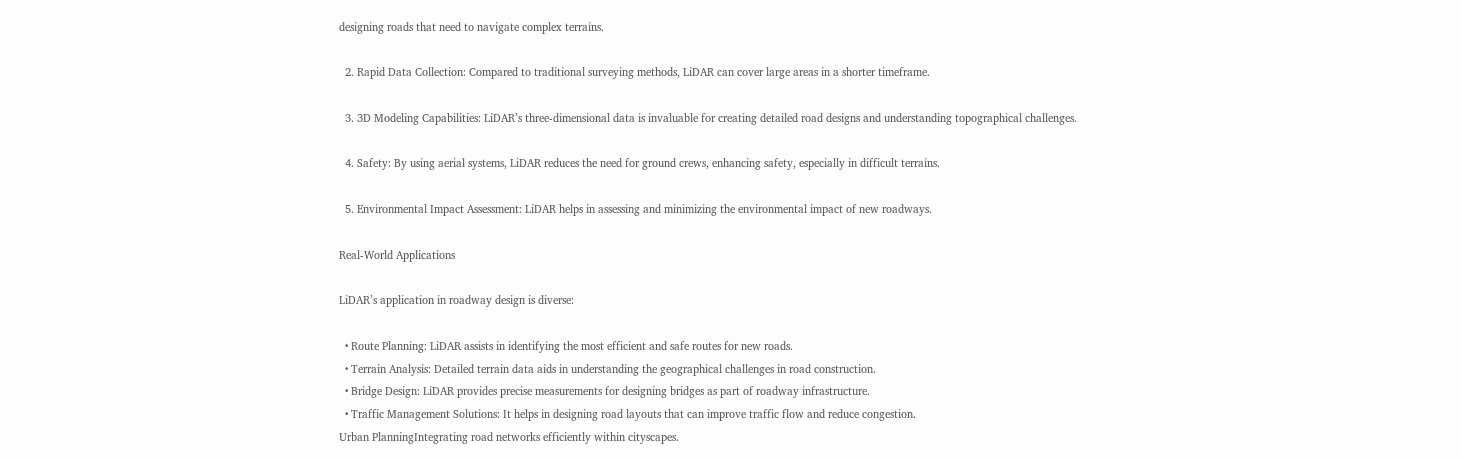designing roads that need to navigate complex terrains.

  2. Rapid Data Collection: Compared to traditional surveying methods, LiDAR can cover large areas in a shorter timeframe.

  3. 3D Modeling Capabilities: LiDAR’s three-dimensional data is invaluable for creating detailed road designs and understanding topographical challenges.

  4. Safety: By using aerial systems, LiDAR reduces the need for ground crews, enhancing safety, especially in difficult terrains.

  5. Environmental Impact Assessment: LiDAR helps in assessing and minimizing the environmental impact of new roadways.

Real-World Applications

LiDAR’s application in roadway design is diverse:

  • Route Planning: LiDAR assists in identifying the most efficient and safe routes for new roads.
  • Terrain Analysis: Detailed terrain data aids in understanding the geographical challenges in road construction.
  • Bridge Design: LiDAR provides precise measurements for designing bridges as part of roadway infrastructure.
  • Traffic Management Solutions: It helps in designing road layouts that can improve traffic flow and reduce congestion.
Urban PlanningIntegrating road networks efficiently within cityscapes.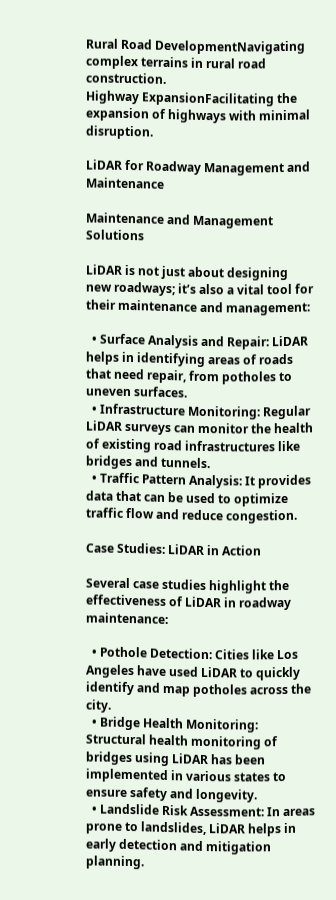Rural Road DevelopmentNavigating complex terrains in rural road construction.
Highway ExpansionFacilitating the expansion of highways with minimal disruption.

LiDAR for Roadway Management and Maintenance

Maintenance and Management Solutions

LiDAR is not just about designing new roadways; it’s also a vital tool for their maintenance and management:

  • Surface Analysis and Repair: LiDAR helps in identifying areas of roads that need repair, from potholes to uneven surfaces.
  • Infrastructure Monitoring: Regular LiDAR surveys can monitor the health of existing road infrastructures like bridges and tunnels.
  • Traffic Pattern Analysis: It provides data that can be used to optimize traffic flow and reduce congestion.

Case Studies: LiDAR in Action

Several case studies highlight the effectiveness of LiDAR in roadway maintenance:

  • Pothole Detection: Cities like Los Angeles have used LiDAR to quickly identify and map potholes across the city.
  • Bridge Health Monitoring: Structural health monitoring of bridges using LiDAR has been implemented in various states to ensure safety and longevity.
  • Landslide Risk Assessment: In areas prone to landslides, LiDAR helps in early detection and mitigation planning.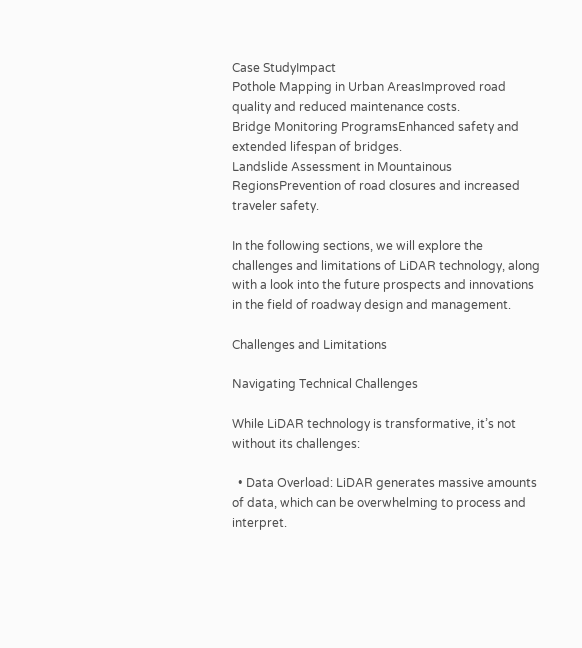Case StudyImpact
Pothole Mapping in Urban AreasImproved road quality and reduced maintenance costs.
Bridge Monitoring ProgramsEnhanced safety and extended lifespan of bridges.
Landslide Assessment in Mountainous RegionsPrevention of road closures and increased traveler safety.

In the following sections, we will explore the challenges and limitations of LiDAR technology, along with a look into the future prospects and innovations in the field of roadway design and management.

Challenges and Limitations

Navigating Technical Challenges

While LiDAR technology is transformative, it’s not without its challenges:

  • Data Overload: LiDAR generates massive amounts of data, which can be overwhelming to process and interpret.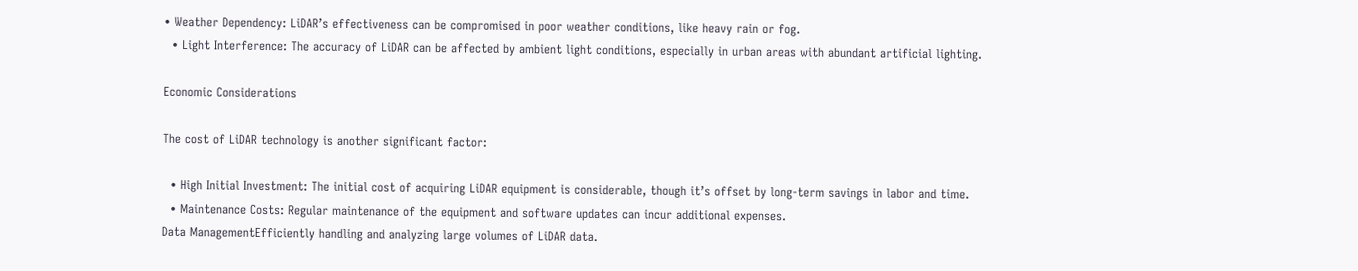• Weather Dependency: LiDAR’s effectiveness can be compromised in poor weather conditions, like heavy rain or fog.
  • Light Interference: The accuracy of LiDAR can be affected by ambient light conditions, especially in urban areas with abundant artificial lighting.

Economic Considerations

The cost of LiDAR technology is another significant factor:

  • High Initial Investment: The initial cost of acquiring LiDAR equipment is considerable, though it’s offset by long-term savings in labor and time.
  • Maintenance Costs: Regular maintenance of the equipment and software updates can incur additional expenses.
Data ManagementEfficiently handling and analyzing large volumes of LiDAR data.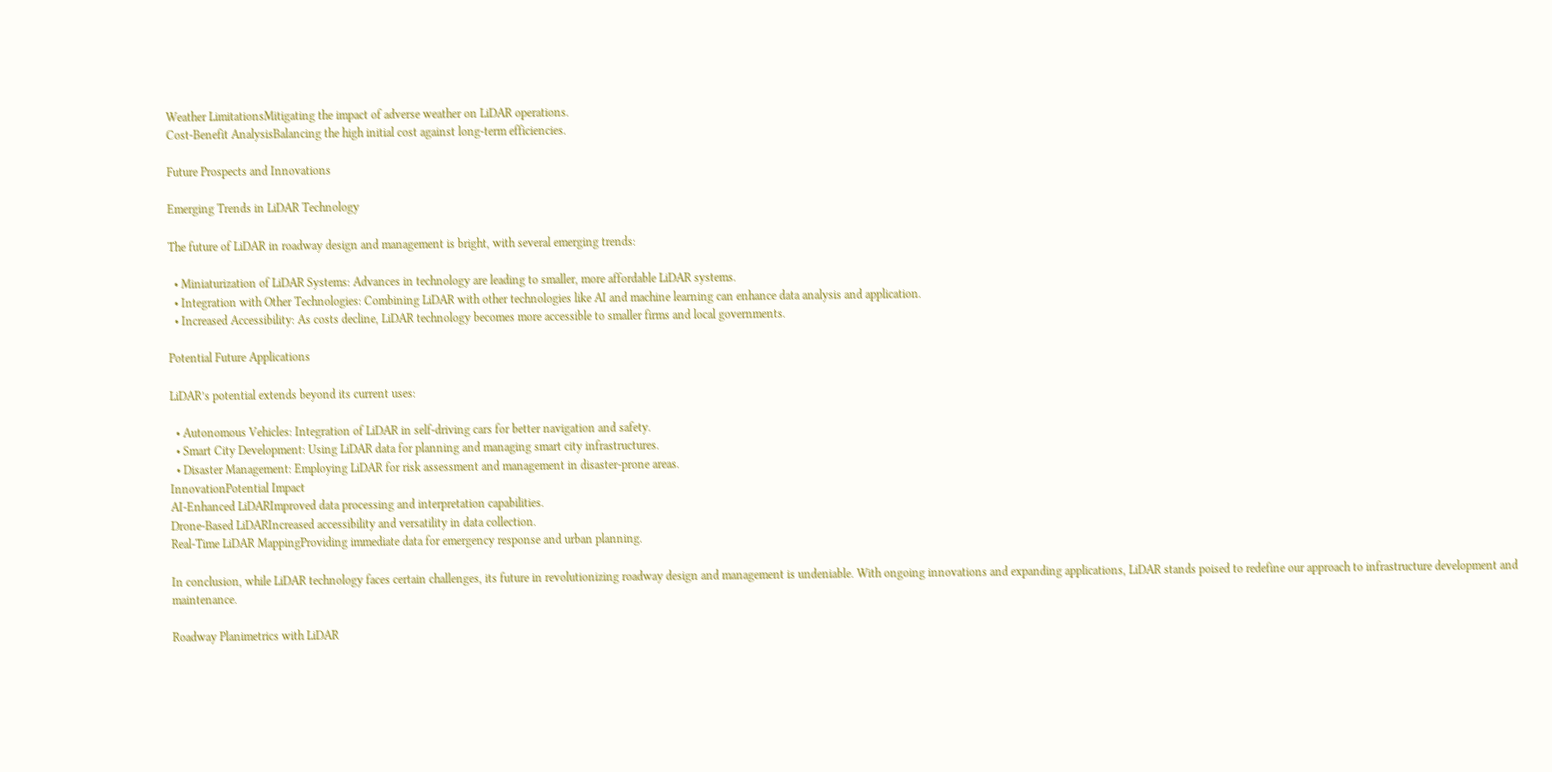Weather LimitationsMitigating the impact of adverse weather on LiDAR operations.
Cost-Benefit AnalysisBalancing the high initial cost against long-term efficiencies.

Future Prospects and Innovations

Emerging Trends in LiDAR Technology

The future of LiDAR in roadway design and management is bright, with several emerging trends:

  • Miniaturization of LiDAR Systems: Advances in technology are leading to smaller, more affordable LiDAR systems.
  • Integration with Other Technologies: Combining LiDAR with other technologies like AI and machine learning can enhance data analysis and application.
  • Increased Accessibility: As costs decline, LiDAR technology becomes more accessible to smaller firms and local governments.

Potential Future Applications

LiDAR’s potential extends beyond its current uses:

  • Autonomous Vehicles: Integration of LiDAR in self-driving cars for better navigation and safety.
  • Smart City Development: Using LiDAR data for planning and managing smart city infrastructures.
  • Disaster Management: Employing LiDAR for risk assessment and management in disaster-prone areas.
InnovationPotential Impact
AI-Enhanced LiDARImproved data processing and interpretation capabilities.
Drone-Based LiDARIncreased accessibility and versatility in data collection.
Real-Time LiDAR MappingProviding immediate data for emergency response and urban planning.

In conclusion, while LiDAR technology faces certain challenges, its future in revolutionizing roadway design and management is undeniable. With ongoing innovations and expanding applications, LiDAR stands poised to redefine our approach to infrastructure development and maintenance.

Roadway Planimetrics with LiDAR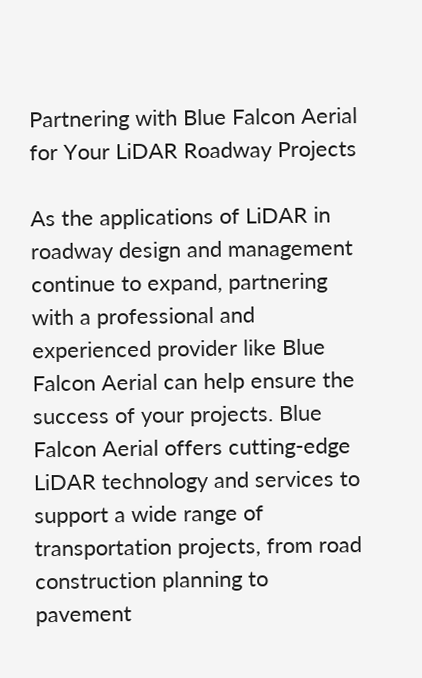Partnering with Blue Falcon Aerial for Your LiDAR Roadway Projects

As the applications of LiDAR in roadway design and management continue to expand, partnering with a professional and experienced provider like Blue Falcon Aerial can help ensure the success of your projects. Blue Falcon Aerial offers cutting-edge LiDAR technology and services to support a wide range of transportation projects, from road construction planning to pavement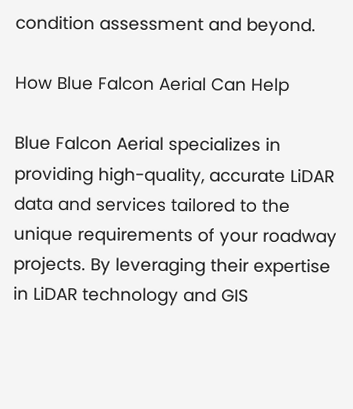condition assessment and beyond.

How Blue Falcon Aerial Can Help

Blue Falcon Aerial specializes in providing high-quality, accurate LiDAR data and services tailored to the unique requirements of your roadway projects. By leveraging their expertise in LiDAR technology and GIS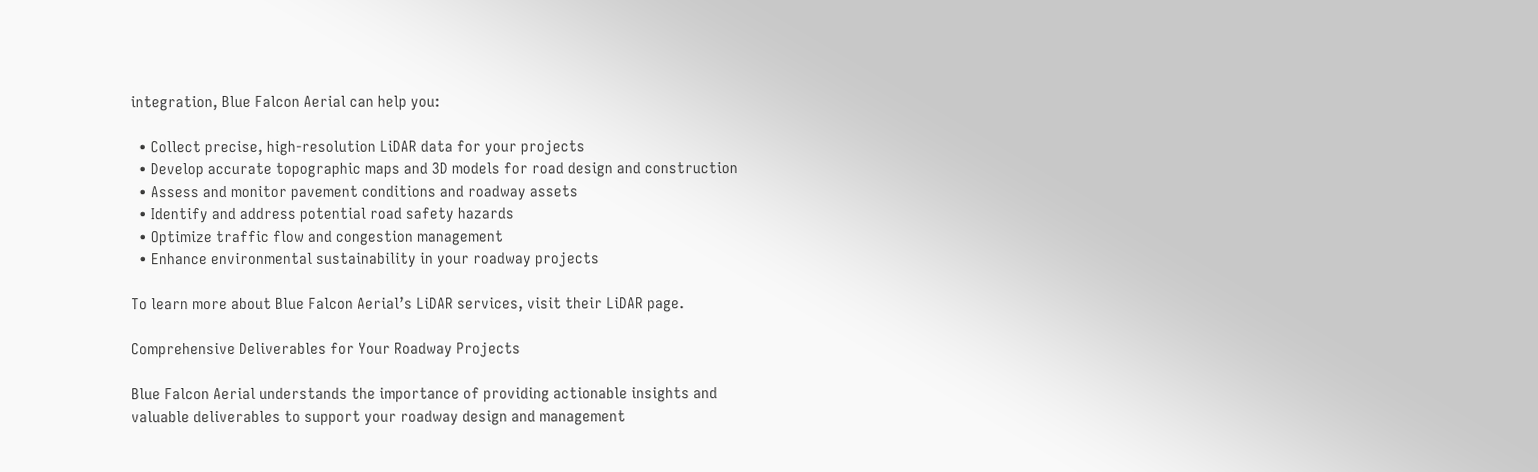integration, Blue Falcon Aerial can help you:

  • Collect precise, high-resolution LiDAR data for your projects
  • Develop accurate topographic maps and 3D models for road design and construction
  • Assess and monitor pavement conditions and roadway assets
  • Identify and address potential road safety hazards
  • Optimize traffic flow and congestion management
  • Enhance environmental sustainability in your roadway projects

To learn more about Blue Falcon Aerial’s LiDAR services, visit their LiDAR page.

Comprehensive Deliverables for Your Roadway Projects

Blue Falcon Aerial understands the importance of providing actionable insights and valuable deliverables to support your roadway design and management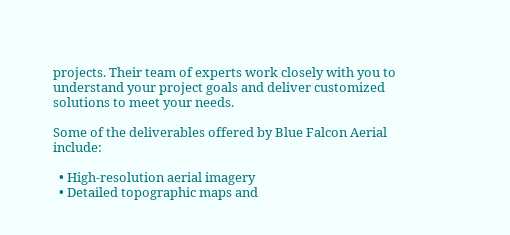projects. Their team of experts work closely with you to understand your project goals and deliver customized solutions to meet your needs.

Some of the deliverables offered by Blue Falcon Aerial include:

  • High-resolution aerial imagery
  • Detailed topographic maps and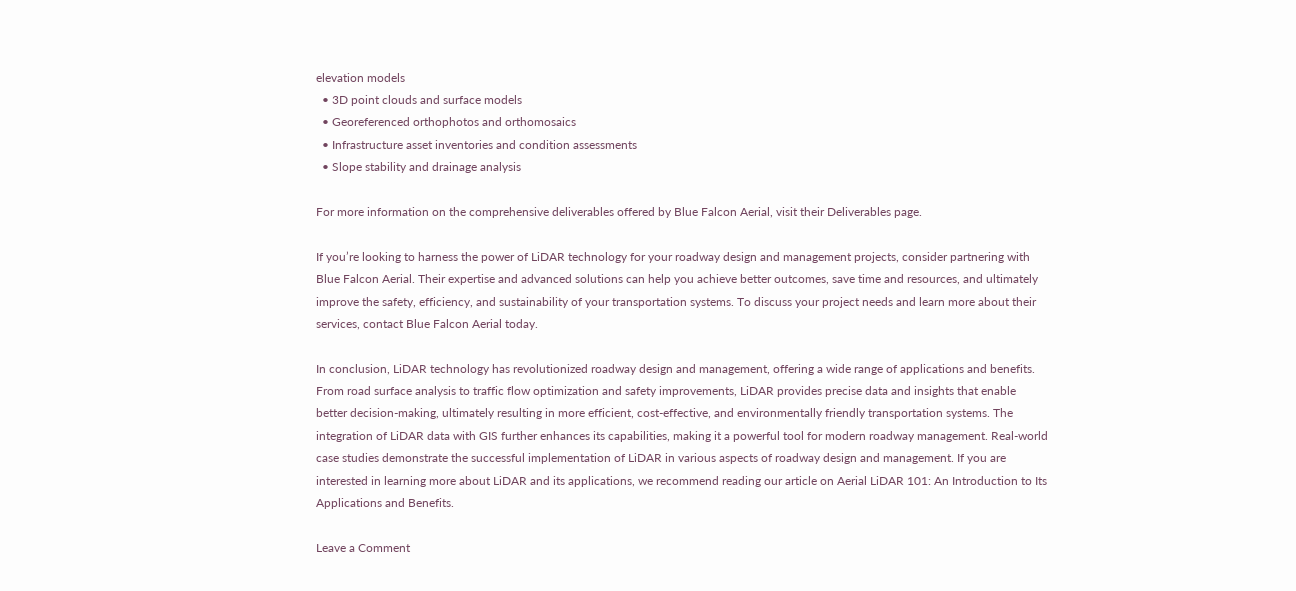elevation models
  • 3D point clouds and surface models
  • Georeferenced orthophotos and orthomosaics
  • Infrastructure asset inventories and condition assessments
  • Slope stability and drainage analysis

For more information on the comprehensive deliverables offered by Blue Falcon Aerial, visit their Deliverables page.

If you’re looking to harness the power of LiDAR technology for your roadway design and management projects, consider partnering with Blue Falcon Aerial. Their expertise and advanced solutions can help you achieve better outcomes, save time and resources, and ultimately improve the safety, efficiency, and sustainability of your transportation systems. To discuss your project needs and learn more about their services, contact Blue Falcon Aerial today.

In conclusion, LiDAR technology has revolutionized roadway design and management, offering a wide range of applications and benefits. From road surface analysis to traffic flow optimization and safety improvements, LiDAR provides precise data and insights that enable better decision-making, ultimately resulting in more efficient, cost-effective, and environmentally friendly transportation systems. The integration of LiDAR data with GIS further enhances its capabilities, making it a powerful tool for modern roadway management. Real-world case studies demonstrate the successful implementation of LiDAR in various aspects of roadway design and management. If you are interested in learning more about LiDAR and its applications, we recommend reading our article on Aerial LiDAR 101: An Introduction to Its Applications and Benefits.

Leave a Comment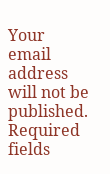Your email address will not be published. Required fields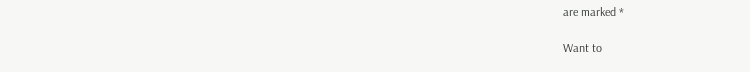are marked *

Want to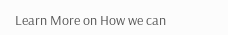Learn More on How we can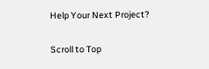Help Your Next Project?

Scroll to Top